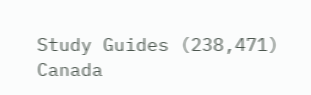Study Guides (238,471)
Canada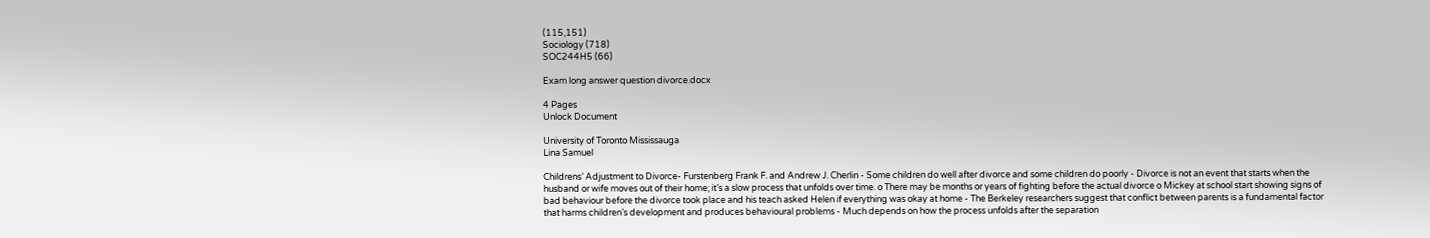(115,151)
Sociology (718)
SOC244H5 (66)

Exam long answer question divorce.docx

4 Pages
Unlock Document

University of Toronto Mississauga
Lina Samuel

Childrens’ Adjustment to Divorce- Furstenberg Frank F. and Andrew J. Cherlin - Some children do well after divorce and some children do poorly - Divorce is not an event that starts when the husband or wife moves out of their home; it’s a slow process that unfolds over time. o There may be months or years of fighting before the actual divorce o Mickey at school start showing signs of bad behaviour before the divorce took place and his teach asked Helen if everything was okay at home - The Berkeley researchers suggest that conflict between parents is a fundamental factor that harms children’s development and produces behavioural problems - Much depends on how the process unfolds after the separation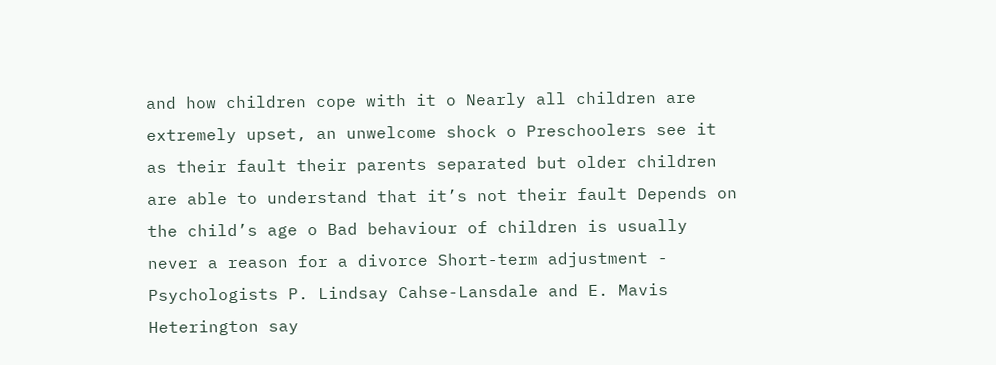and how children cope with it o Nearly all children are extremely upset, an unwelcome shock o Preschoolers see it as their fault their parents separated but older children are able to understand that it’s not their fault Depends on the child’s age o Bad behaviour of children is usually never a reason for a divorce Short-term adjustment - Psychologists P. Lindsay Cahse-Lansdale and E. Mavis Heterington say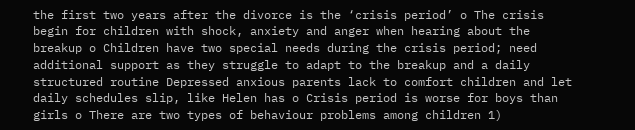the first two years after the divorce is the ‘crisis period’ o The crisis begin for children with shock, anxiety and anger when hearing about the breakup o Children have two special needs during the crisis period; need additional support as they struggle to adapt to the breakup and a daily structured routine Depressed anxious parents lack to comfort children and let daily schedules slip, like Helen has o Crisis period is worse for boys than girls o There are two types of behaviour problems among children 1)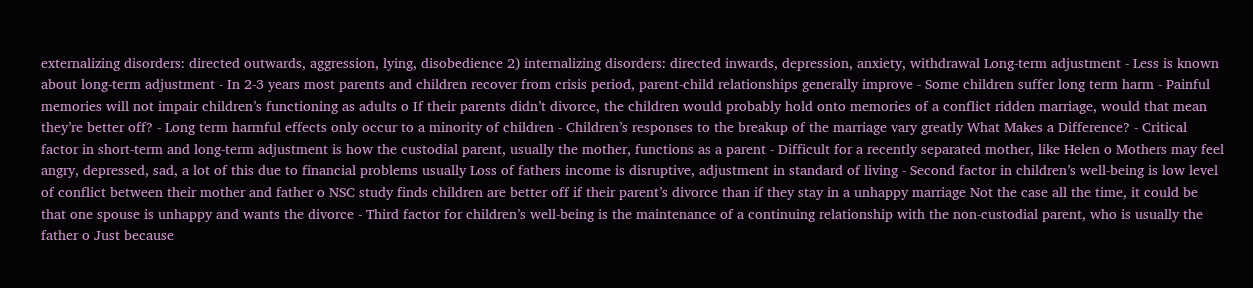externalizing disorders: directed outwards, aggression, lying, disobedience 2) internalizing disorders: directed inwards, depression, anxiety, withdrawal Long-term adjustment - Less is known about long-term adjustment - In 2-3 years most parents and children recover from crisis period, parent-child relationships generally improve - Some children suffer long term harm - Painful memories will not impair children’s functioning as adults o If their parents didn’t divorce, the children would probably hold onto memories of a conflict ridden marriage, would that mean they’re better off? - Long term harmful effects only occur to a minority of children - Children’s responses to the breakup of the marriage vary greatly What Makes a Difference? - Critical factor in short-term and long-term adjustment is how the custodial parent, usually the mother, functions as a parent - Difficult for a recently separated mother, like Helen o Mothers may feel angry, depressed, sad, a lot of this due to financial problems usually Loss of fathers income is disruptive, adjustment in standard of living - Second factor in children’s well-being is low level of conflict between their mother and father o NSC study finds children are better off if their parent’s divorce than if they stay in a unhappy marriage Not the case all the time, it could be that one spouse is unhappy and wants the divorce - Third factor for children’s well-being is the maintenance of a continuing relationship with the non-custodial parent, who is usually the father o Just because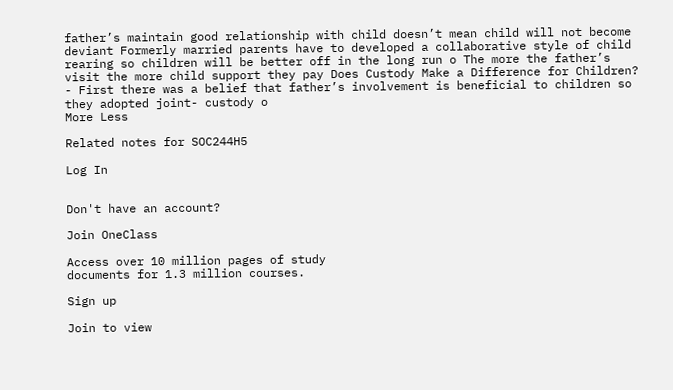father’s maintain good relationship with child doesn’t mean child will not become deviant Formerly married parents have to developed a collaborative style of child rearing so children will be better off in the long run o The more the father’s visit the more child support they pay Does Custody Make a Difference for Children? - First there was a belief that father’s involvement is beneficial to children so they adopted joint- custody o
More Less

Related notes for SOC244H5

Log In


Don't have an account?

Join OneClass

Access over 10 million pages of study
documents for 1.3 million courses.

Sign up

Join to view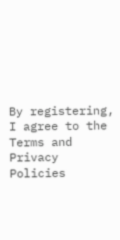By registering, I agree to the Terms and Privacy Policies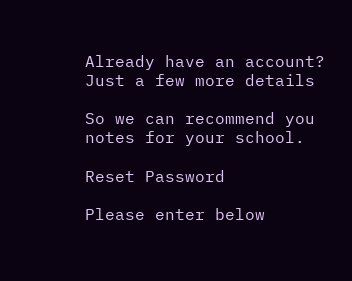Already have an account?
Just a few more details

So we can recommend you notes for your school.

Reset Password

Please enter below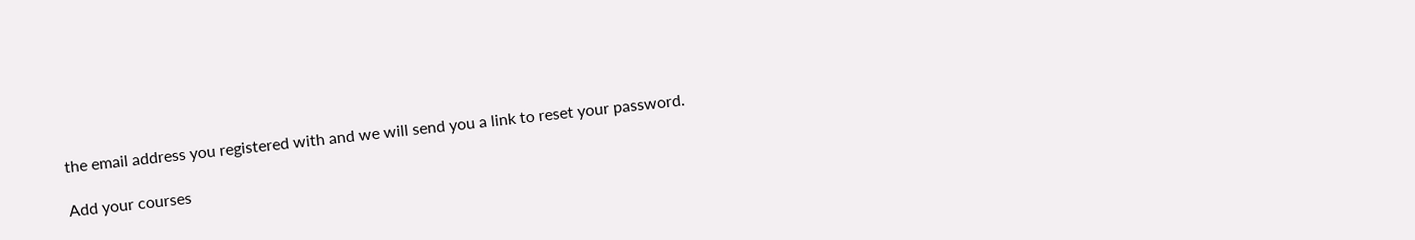the email address you registered with and we will send you a link to reset your password.

Add your courses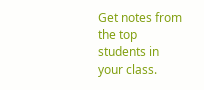Get notes from the top students in your class.